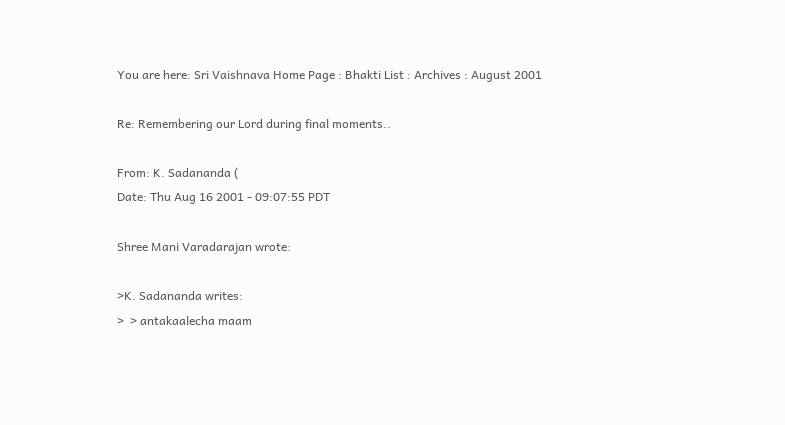You are here: Sri Vaishnava Home Page : Bhakti List : Archives : August 2001

Re: Remembering our Lord during final moments..

From: K. Sadananda (
Date: Thu Aug 16 2001 - 09:07:55 PDT

Shree Mani Varadarajan wrote:

>K. Sadananda writes:
>  > antakaalecha maam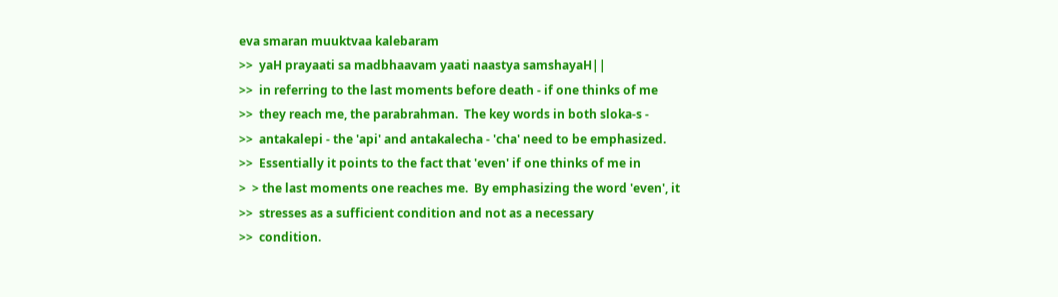eva smaran muuktvaa kalebaram
>>  yaH prayaati sa madbhaavam yaati naastya samshayaH||
>>  in referring to the last moments before death - if one thinks of me
>>  they reach me, the parabrahman.  The key words in both sloka-s -
>>  antakalepi - the 'api' and antakalecha - 'cha' need to be emphasized.
>>  Essentially it points to the fact that 'even' if one thinks of me in
>  > the last moments one reaches me.  By emphasizing the word 'even', it
>>  stresses as a sufficient condition and not as a necessary
>>  condition.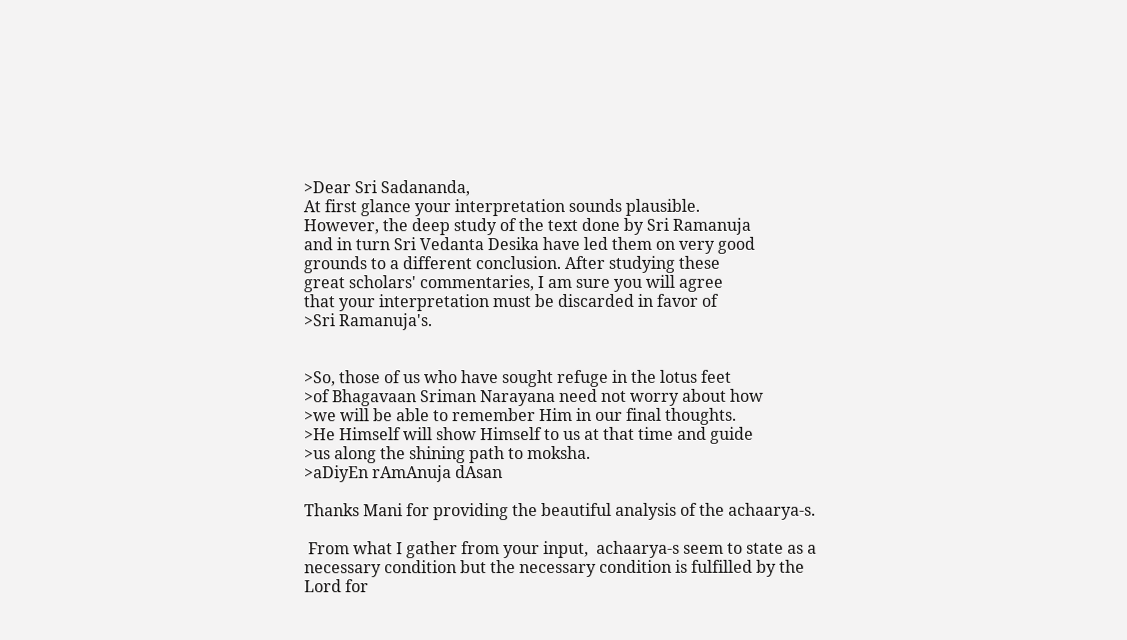>Dear Sri Sadananda,
At first glance your interpretation sounds plausible.
However, the deep study of the text done by Sri Ramanuja
and in turn Sri Vedanta Desika have led them on very good
grounds to a different conclusion. After studying these
great scholars' commentaries, I am sure you will agree
that your interpretation must be discarded in favor of
>Sri Ramanuja's.


>So, those of us who have sought refuge in the lotus feet
>of Bhagavaan Sriman Narayana need not worry about how
>we will be able to remember Him in our final thoughts.
>He Himself will show Himself to us at that time and guide
>us along the shining path to moksha.
>aDiyEn rAmAnuja dAsan

Thanks Mani for providing the beautiful analysis of the achaarya-s.

 From what I gather from your input,  achaarya-s seem to state as a
necessary condition but the necessary condition is fulfilled by the
Lord for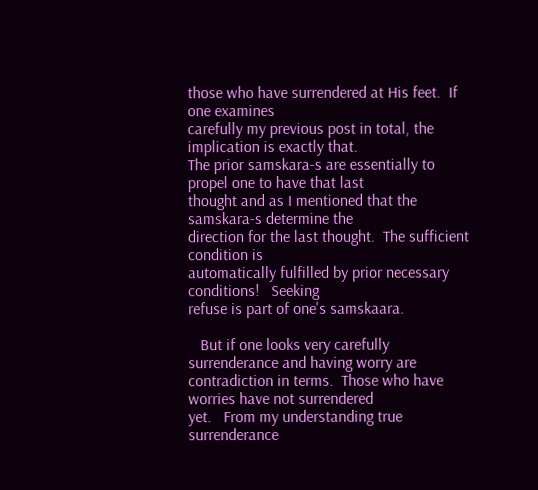those who have surrendered at His feet.  If one examines
carefully my previous post in total, the implication is exactly that.
The prior samskara-s are essentially to propel one to have that last
thought and as I mentioned that the samskara-s determine the
direction for the last thought.  The sufficient condition is
automatically fulfilled by prior necessary conditions!   Seeking
refuse is part of one's samskaara.

   But if one looks very carefully surrenderance and having worry are
contradiction in terms.  Those who have worries have not surrendered
yet.   From my understanding true surrenderance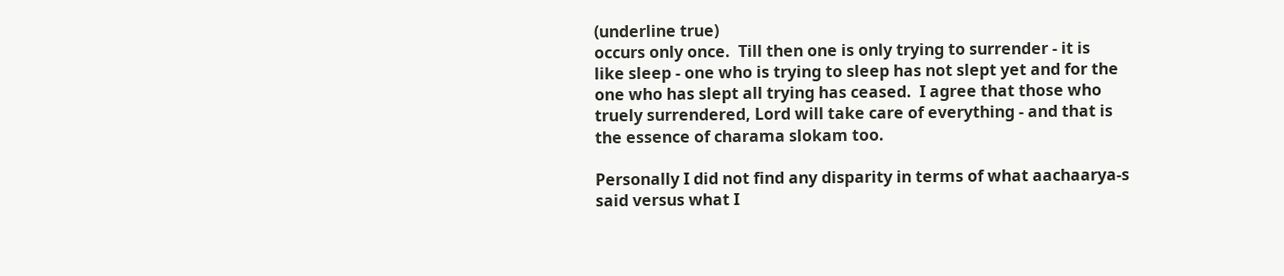(underline true)
occurs only once.  Till then one is only trying to surrender - it is
like sleep - one who is trying to sleep has not slept yet and for the
one who has slept all trying has ceased.  I agree that those who
truely surrendered, Lord will take care of everything - and that is
the essence of charama slokam too.

Personally I did not find any disparity in terms of what aachaarya-s
said versus what I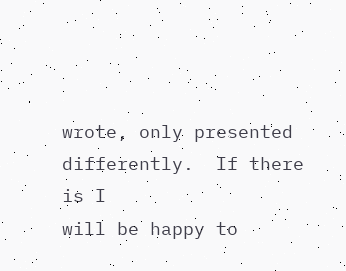wrote, only presented differently.  If there is I
will be happy to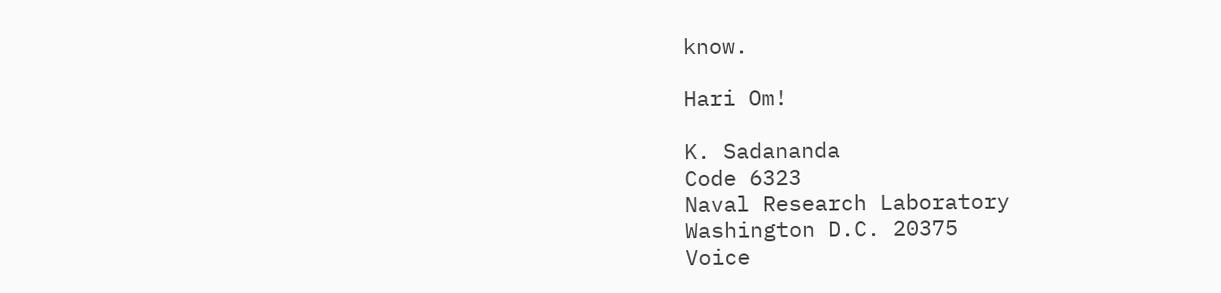know.

Hari Om!

K. Sadananda
Code 6323
Naval Research Laboratory
Washington D.C. 20375
Voice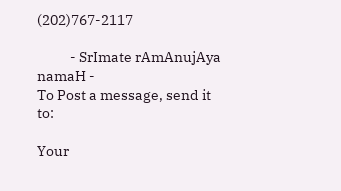(202)767-2117

           - SrImate rAmAnujAya namaH -
To Post a message, send it to:

Your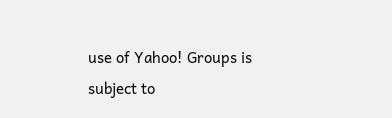use of Yahoo! Groups is subject to